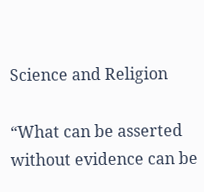Science and Religion

“What can be asserted without evidence can be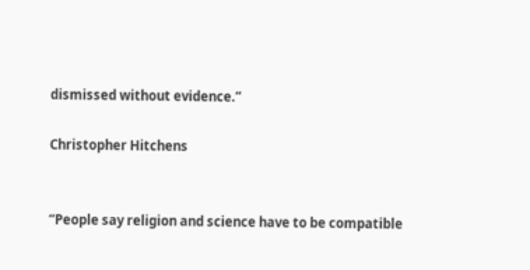dismissed without evidence.”

Christopher Hitchens


“People say religion and science have to be compatible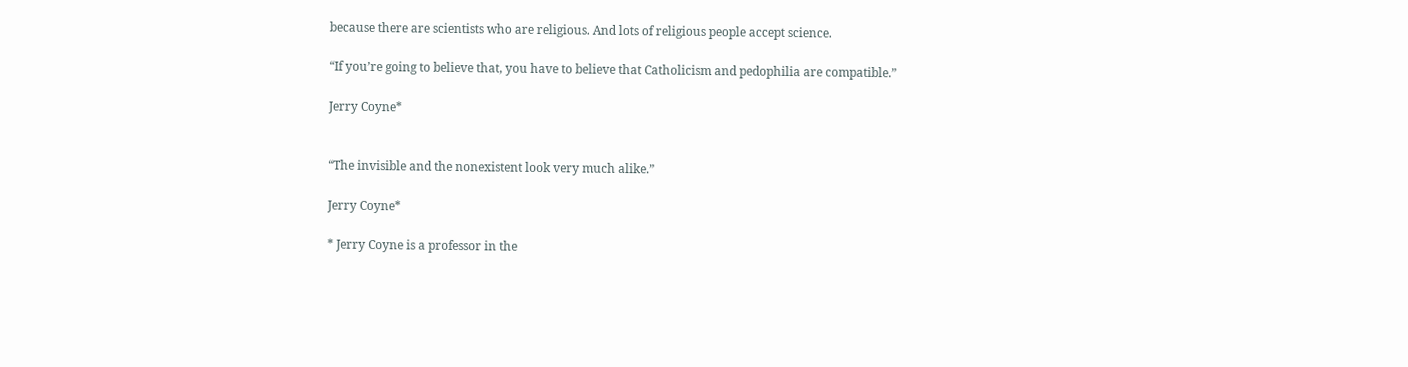because there are scientists who are religious. And lots of religious people accept science.

“If you’re going to believe that, you have to believe that Catholicism and pedophilia are compatible.”

Jerry Coyne*


“The invisible and the nonexistent look very much alike.”

Jerry Coyne*

* Jerry Coyne is a professor in the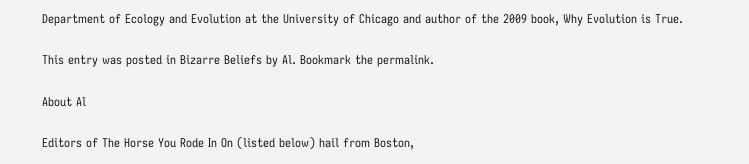Department of Ecology and Evolution at the University of Chicago and author of the 2009 book, Why Evolution is True.

This entry was posted in Bizarre Beliefs by Al. Bookmark the permalink.

About Al

Editors of The Horse You Rode In On (listed below) hail from Boston,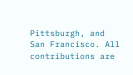Pittsburgh, and San Francisco. All contributions are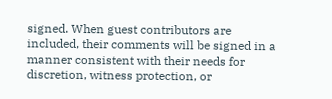signed. When guest contributors are included, their comments will be signed in a manner consistent with their needs for discretion, witness protection, or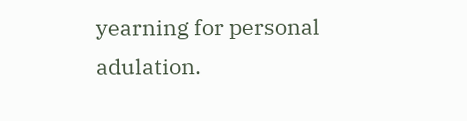yearning for personal adulation.